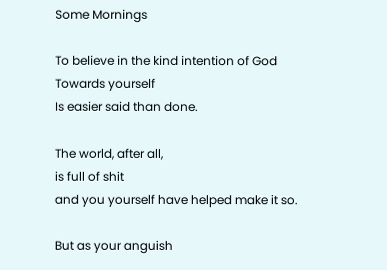Some Mornings

To believe in the kind intention of God
Towards yourself
Is easier said than done.

The world, after all,
is full of shit
and you yourself have helped make it so.

But as your anguish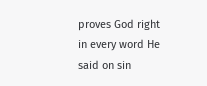proves God right
in every word He said on sin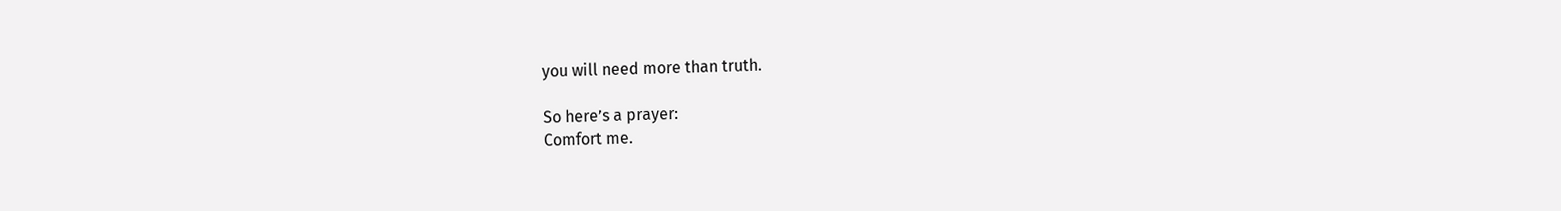you will need more than truth.

So here’s a prayer:
Comfort me.